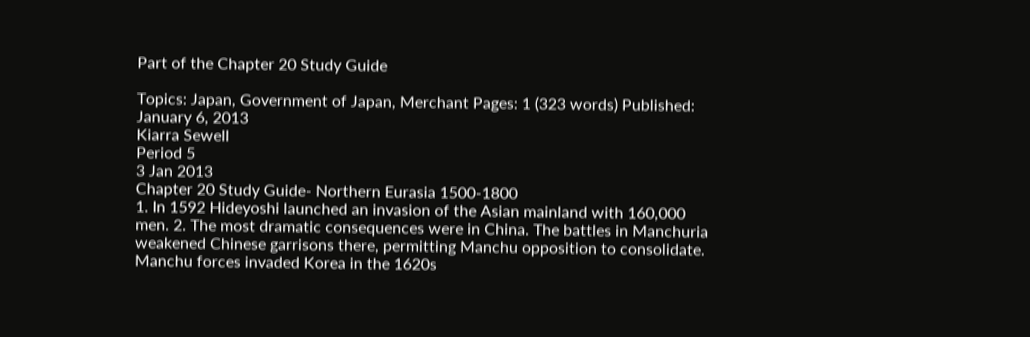Part of the Chapter 20 Study Guide

Topics: Japan, Government of Japan, Merchant Pages: 1 (323 words) Published: January 6, 2013
Kiarra Sewell
Period 5
3 Jan 2013
Chapter 20 Study Guide- Northern Eurasia 1500-1800
1. In 1592 Hideyoshi launched an invasion of the Asian mainland with 160,000 men. 2. The most dramatic consequences were in China. The battles in Manchuria weakened Chinese garrisons there, permitting Manchu opposition to consolidate. Manchu forces invaded Korea in the 1620s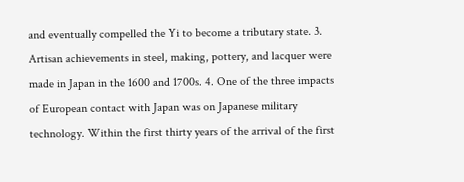and eventually compelled the Yi to become a tributary state. 3. Artisan achievements in steel, making, pottery, and lacquer were made in Japan in the 1600 and 1700s. 4. One of the three impacts of European contact with Japan was on Japanese military technology. Within the first thirty years of the arrival of the first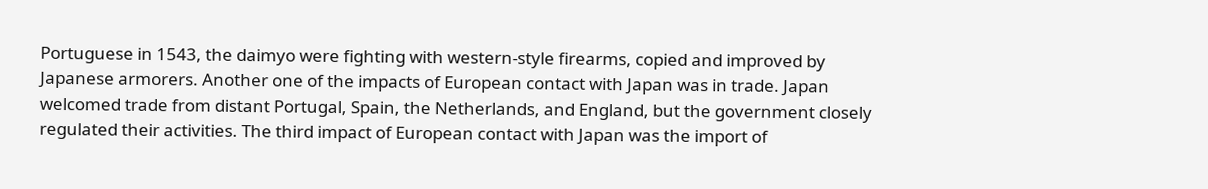Portuguese in 1543, the daimyo were fighting with western-style firearms, copied and improved by Japanese armorers. Another one of the impacts of European contact with Japan was in trade. Japan welcomed trade from distant Portugal, Spain, the Netherlands, and England, but the government closely regulated their activities. The third impact of European contact with Japan was the import of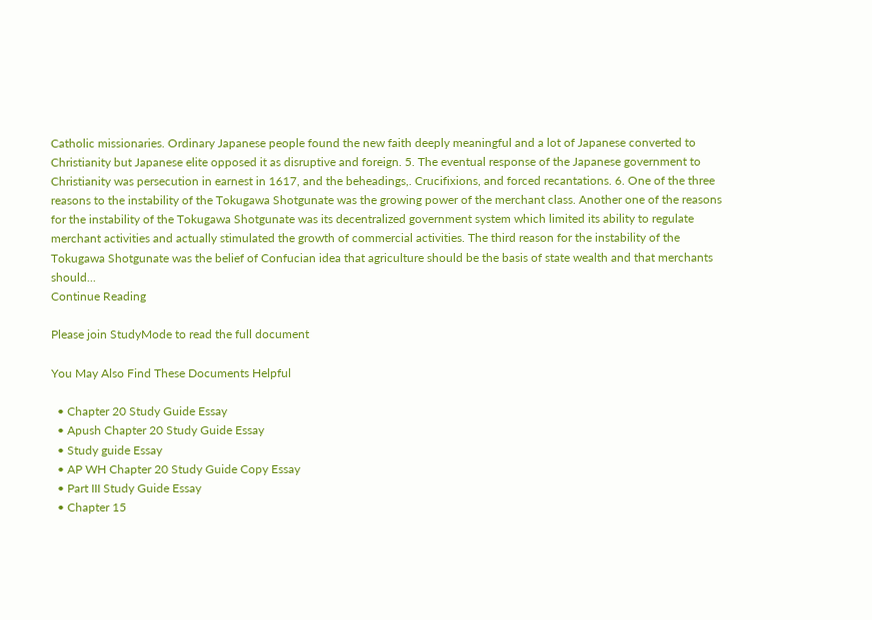Catholic missionaries. Ordinary Japanese people found the new faith deeply meaningful and a lot of Japanese converted to Christianity but Japanese elite opposed it as disruptive and foreign. 5. The eventual response of the Japanese government to Christianity was persecution in earnest in 1617, and the beheadings,. Crucifixions, and forced recantations. 6. One of the three reasons to the instability of the Tokugawa Shotgunate was the growing power of the merchant class. Another one of the reasons for the instability of the Tokugawa Shotgunate was its decentralized government system which limited its ability to regulate merchant activities and actually stimulated the growth of commercial activities. The third reason for the instability of the Tokugawa Shotgunate was the belief of Confucian idea that agriculture should be the basis of state wealth and that merchants should...
Continue Reading

Please join StudyMode to read the full document

You May Also Find These Documents Helpful

  • Chapter 20 Study Guide Essay
  • Apush Chapter 20 Study Guide Essay
  • Study guide Essay
  • AP WH Chapter 20 Study Guide Copy Essay
  • Part III Study Guide Essay
  • Chapter 15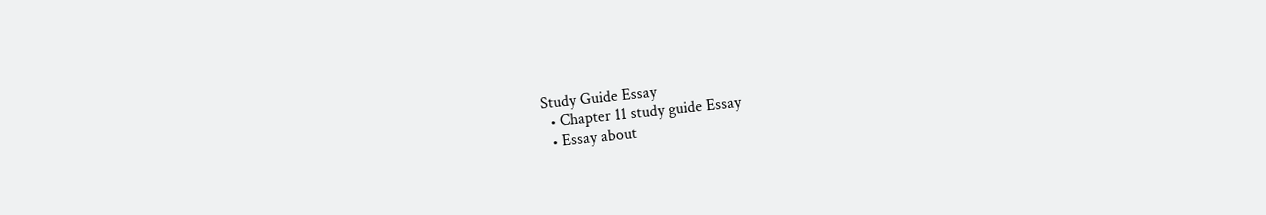Study Guide Essay
  • Chapter 11 study guide Essay
  • Essay about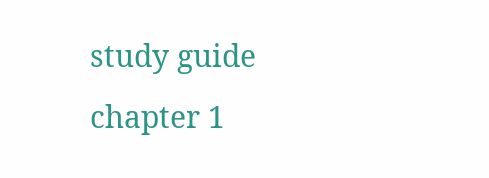study guide chapter 1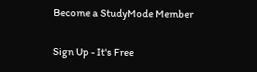Become a StudyMode Member

Sign Up - It's Free